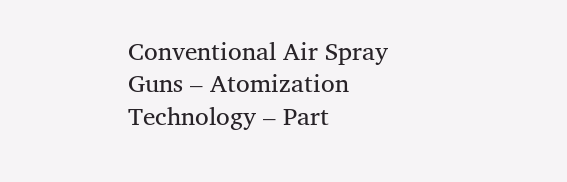Conventional Air Spray Guns – Atomization Technology – Part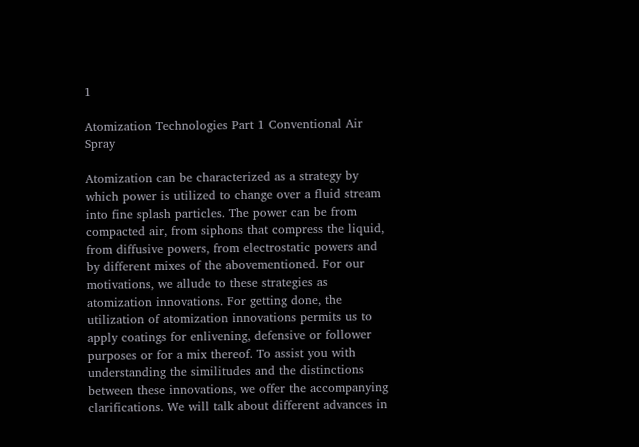1

Atomization Technologies Part 1 Conventional Air Spray

Atomization can be characterized as a strategy by which power is utilized to change over a fluid stream into fine splash particles. The power can be from compacted air, from siphons that compress the liquid, from diffusive powers, from electrostatic powers and by different mixes of the abovementioned. For our motivations, we allude to these strategies as atomization innovations. For getting done, the utilization of atomization innovations permits us to apply coatings for enlivening, defensive or follower purposes or for a mix thereof. To assist you with understanding the similitudes and the distinctions between these innovations, we offer the accompanying clarifications. We will talk about different advances in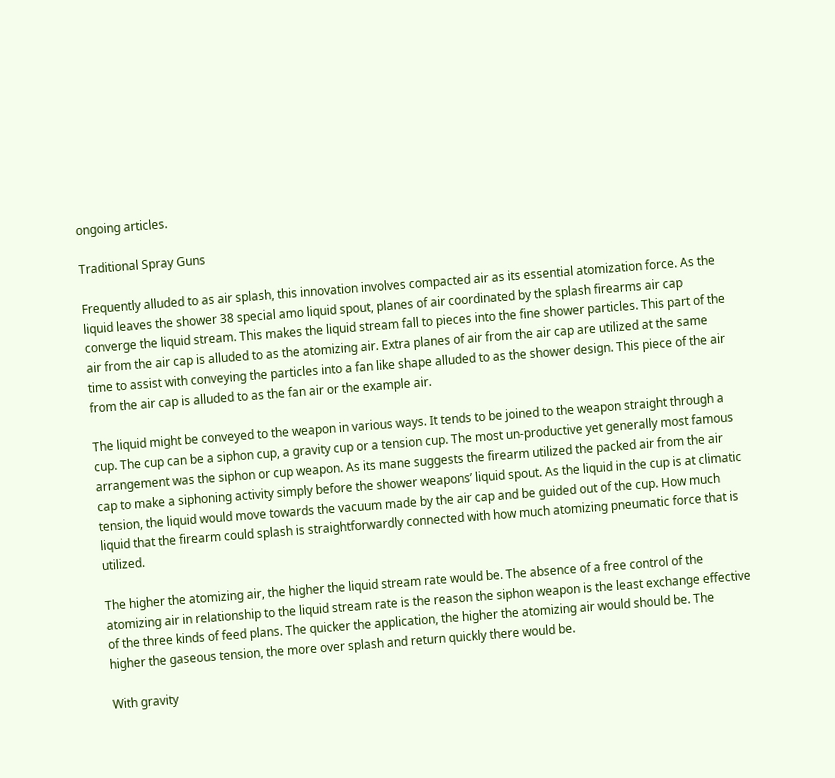ongoing articles.

Traditional Spray Guns

Frequently alluded to as air splash, this innovation involves compacted air as its essential atomization force. As the liquid leaves the shower 38 special amo liquid spout, planes of air coordinated by the splash firearms air cap converge the liquid stream. This makes the liquid stream fall to pieces into the fine shower particles. This part of the air from the air cap is alluded to as the atomizing air. Extra planes of air from the air cap are utilized at the same time to assist with conveying the particles into a fan like shape alluded to as the shower design. This piece of the air from the air cap is alluded to as the fan air or the example air.

The liquid might be conveyed to the weapon in various ways. It tends to be joined to the weapon straight through a cup. The cup can be a siphon cup, a gravity cup or a tension cup. The most un-productive yet generally most famous arrangement was the siphon or cup weapon. As its mane suggests the firearm utilized the packed air from the air cap to make a siphoning activity simply before the shower weapons’ liquid spout. As the liquid in the cup is at climatic tension, the liquid would move towards the vacuum made by the air cap and be guided out of the cup. How much liquid that the firearm could splash is straightforwardly connected with how much atomizing pneumatic force that is utilized.

The higher the atomizing air, the higher the liquid stream rate would be. The absence of a free control of the atomizing air in relationship to the liquid stream rate is the reason the siphon weapon is the least exchange effective of the three kinds of feed plans. The quicker the application, the higher the atomizing air would should be. The higher the gaseous tension, the more over splash and return quickly there would be.

With gravity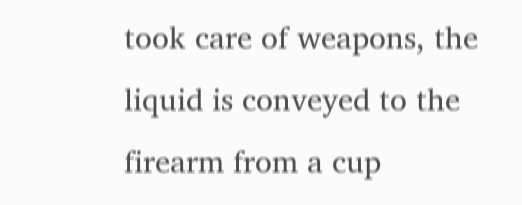took care of weapons, the liquid is conveyed to the firearm from a cup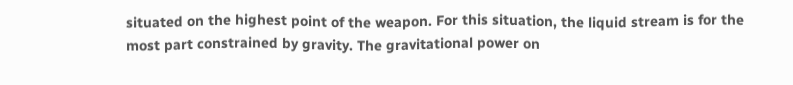situated on the highest point of the weapon. For this situation, the liquid stream is for the most part constrained by gravity. The gravitational power on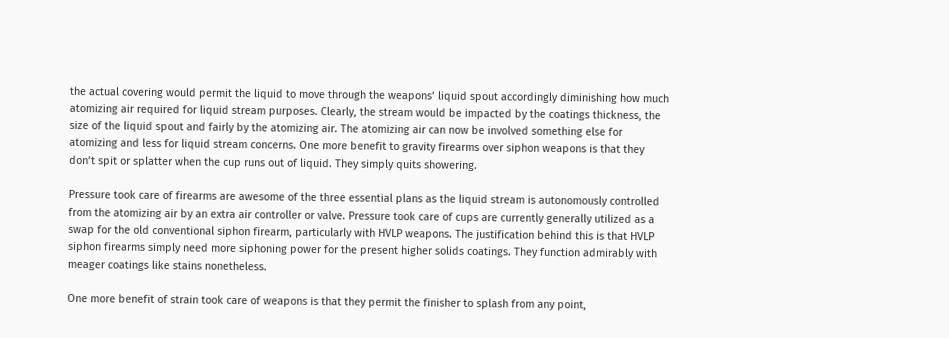the actual covering would permit the liquid to move through the weapons’ liquid spout accordingly diminishing how much atomizing air required for liquid stream purposes. Clearly, the stream would be impacted by the coatings thickness, the size of the liquid spout and fairly by the atomizing air. The atomizing air can now be involved something else for atomizing and less for liquid stream concerns. One more benefit to gravity firearms over siphon weapons is that they don’t spit or splatter when the cup runs out of liquid. They simply quits showering.

Pressure took care of firearms are awesome of the three essential plans as the liquid stream is autonomously controlled from the atomizing air by an extra air controller or valve. Pressure took care of cups are currently generally utilized as a swap for the old conventional siphon firearm, particularly with HVLP weapons. The justification behind this is that HVLP siphon firearms simply need more siphoning power for the present higher solids coatings. They function admirably with meager coatings like stains nonetheless.

One more benefit of strain took care of weapons is that they permit the finisher to splash from any point,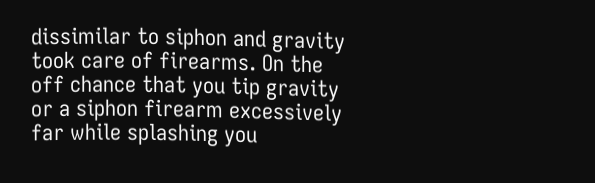dissimilar to siphon and gravity took care of firearms. On the off chance that you tip gravity or a siphon firearm excessively far while splashing you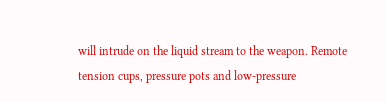will intrude on the liquid stream to the weapon. Remote tension cups, pressure pots and low-pressure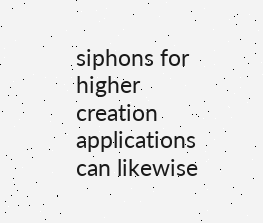siphons for higher creation applications can likewise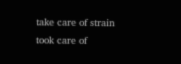take care of strain took care of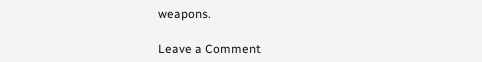weapons.

Leave a Comment